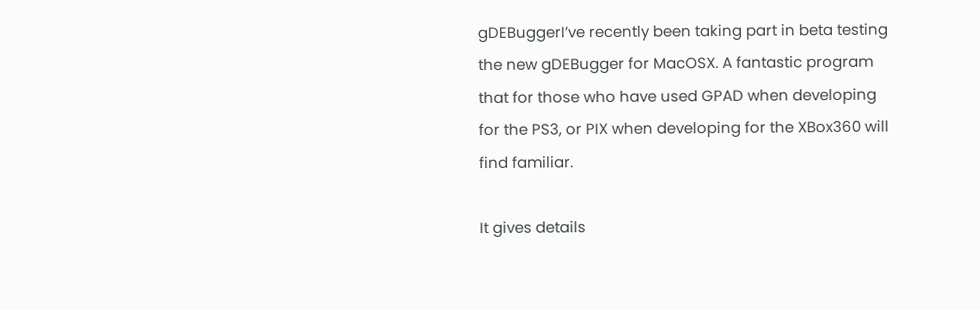gDEBuggerI’ve recently been taking part in beta testing the new gDEBugger for MacOSX. A fantastic program that for those who have used GPAD when developing for the PS3, or PIX when developing for the XBox360 will find familiar.

It gives details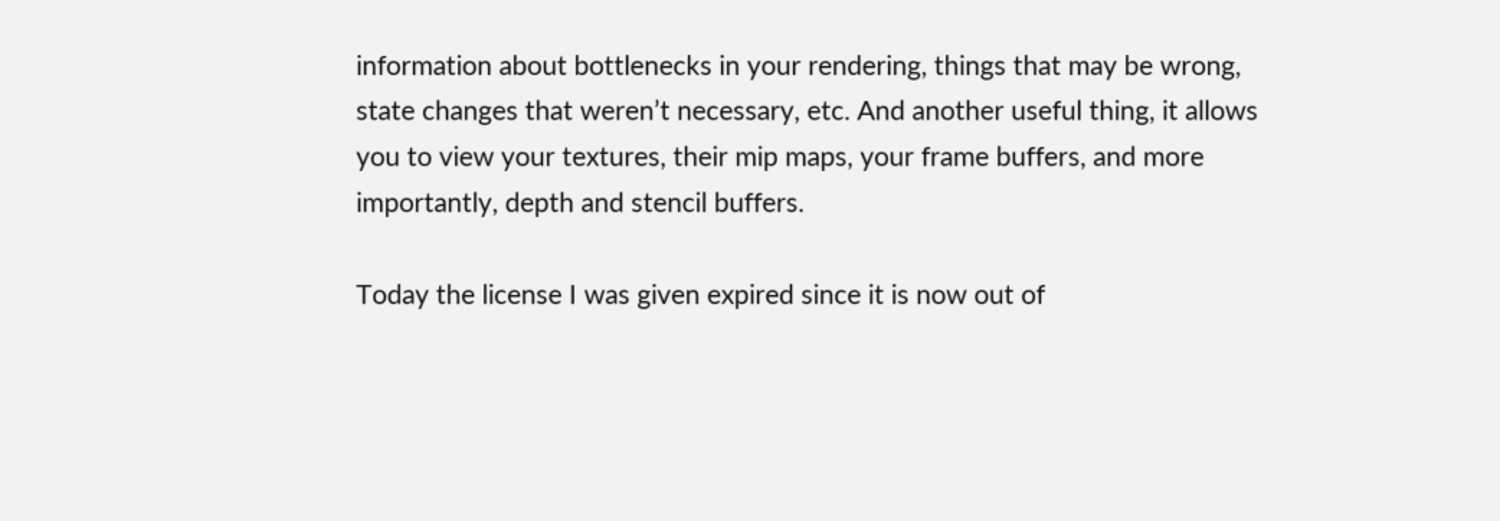information about bottlenecks in your rendering, things that may be wrong, state changes that weren’t necessary, etc. And another useful thing, it allows you to view your textures, their mip maps, your frame buffers, and more importantly, depth and stencil buffers.

Today the license I was given expired since it is now out of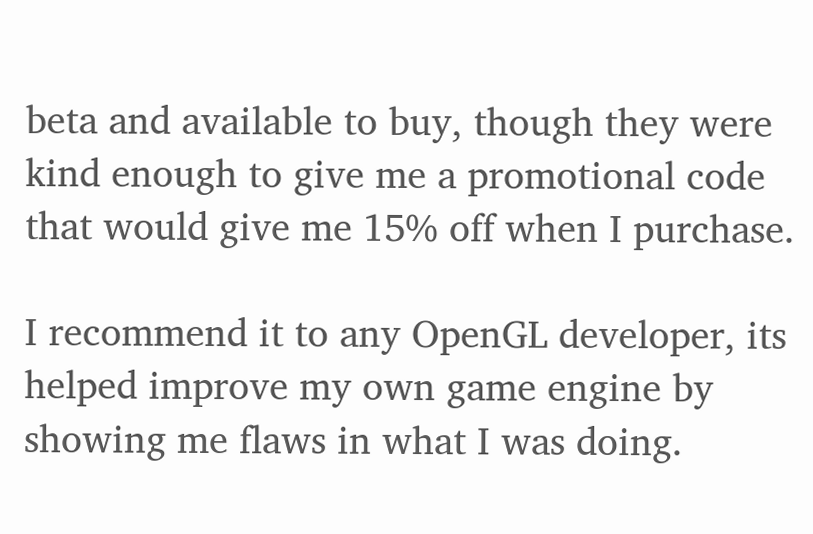beta and available to buy, though they were kind enough to give me a promotional code that would give me 15% off when I purchase.

I recommend it to any OpenGL developer, its helped improve my own game engine by showing me flaws in what I was doing.